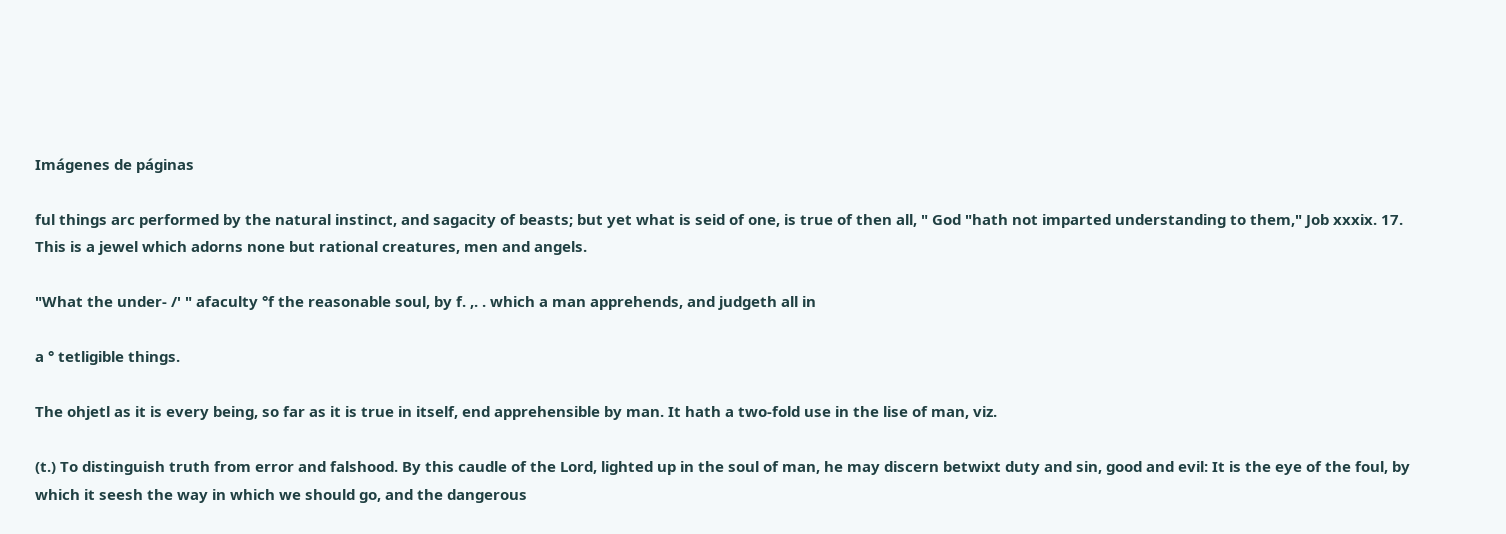Imágenes de páginas

ful things arc performed by the natural instinct, and sagacity of beasts; but yet what is seid of one, is true of then all, " God "hath not imparted understanding to them," Job xxxix. 17. This is a jewel which adorns none but rational creatures, men and angels.

"What the under- /' " afaculty °f the reasonable soul, by f. ,. . which a man apprehends, and judgeth all in

a ° tetligible things.

The ohjetl as it is every being, so far as it is true in itself, end apprehensible by man. It hath a two-fold use in the lise of man, viz.

(t.) To distinguish truth from error and falshood. By this caudle of the Lord, lighted up in the soul of man, he may discern betwixt duty and sin, good and evil: It is the eye of the foul, by which it seesh the way in which we should go, and the dangerous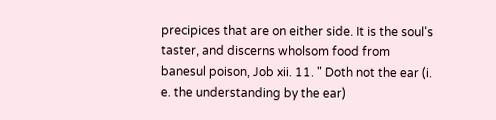precipices that are on either side. It is the soul's taster, and discerns wholsom food from banesul poison, Job xii. 11. " Doth not the ear (i. e. the understanding by the ear)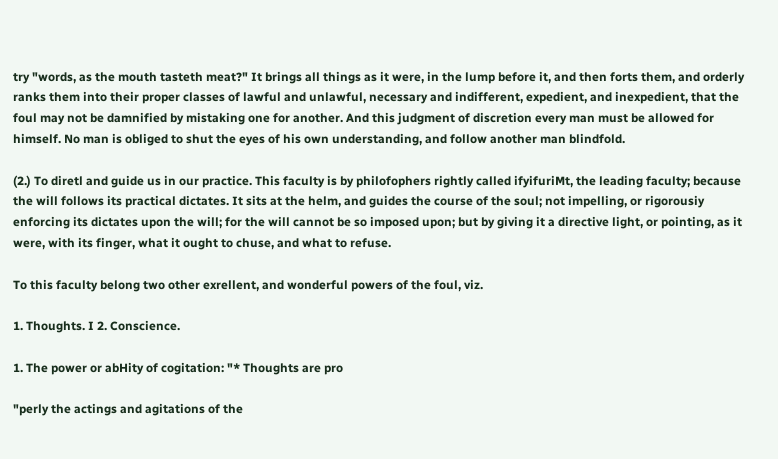try "words, as the mouth tasteth meat?" It brings all things as it were, in the lump before it, and then forts them, and orderly ranks them into their proper classes of lawful and unlawful, necessary and indifferent, expedient, and inexpedient, that the foul may not be damnified by mistaking one for another. And this judgment of discretion every man must be allowed for himself. No man is obliged to shut the eyes of his own understanding, and follow another man blindfold.

(2.) To diretl and guide us in our practice. This faculty is by philofophers rightly called ifyifuriMt, the leading faculty; because the will follows its practical dictates. It sits at the helm, and guides the course of the soul; not impelling, or rigorousiy enforcing its dictates upon the will; for the will cannot be so imposed upon; but by giving it a directive light, or pointing, as it were, with its finger, what it ought to chuse, and what to refuse.

To this faculty belong two other exrellent, and wonderful powers of the foul, viz.

1. Thoughts. I 2. Conscience.

1. The power or abHity of cogitation: "* Thoughts are pro

"perly the actings and agitations of the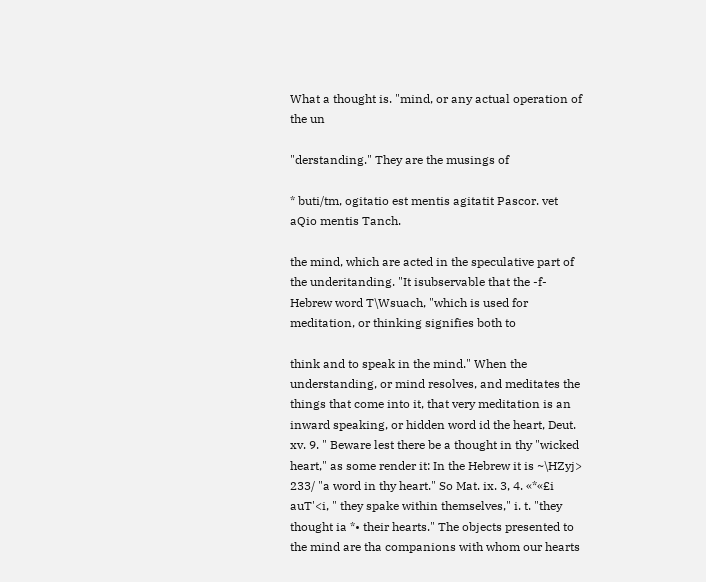What a thought is. "mind, or any actual operation of the un

"derstanding." They are the musings of

* buti/tm, ogitatio est mentis agitatit Pascor. vet aQio mentis Tanch.

the mind, which are acted in the speculative part of the underitanding. "It isubservable that the -f- Hebrew word T\Wsuach, "which is used for meditation, or thinking signifies both to

think and to speak in the mind." When the understanding, or mind resolves, and meditates the things that come into it, that very meditation is an inward speaking, or hidden word id the heart, Deut. xv. 9. " Beware lest there be a thought in thy "wicked heart," as some render it: In the Hebrew it is ~\HZyj> 233/ "a word in thy heart." So Mat. ix. 3, 4. «*«£i auT'<i, " they spake within themselves," i. t. "they thought ia *• their hearts." The objects presented to the mind are tha companions with whom our hearts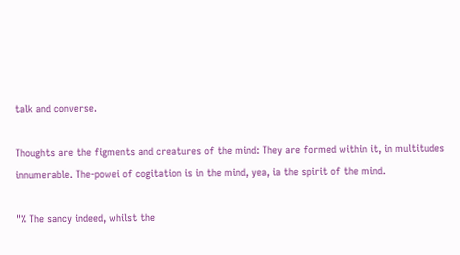talk and converse.

Thoughts are the figments and creatures of the mind: They are formed within it, in multitudes innumerable. The-powei of cogitation is in the mind, yea, ia the spirit of the mind.

"% The sancy indeed, whilst the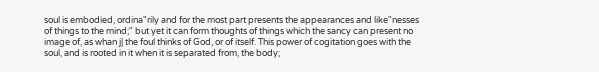soul is embodied, ordina"rily and for the most part presents the appearances and like"nesses of things to the mind;" but yet it can form thoughts of things which the sancy can present no image of, as whan j| the foul thinks of God, or of itself. This power of cogitation goes with the soul, and is rooted in it when it is separated from, the body;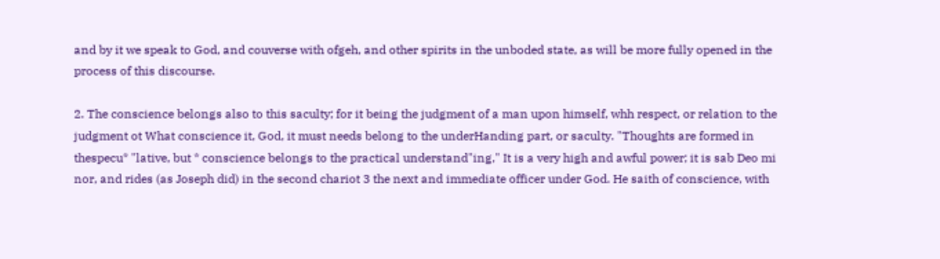and by it we speak to God, and couverse with ofgeh, and other spirits in the unboded state, as will be more fully opened in the process of this discourse.

2. The conscience belongs also to this saculty; for it being the judgment of a man upon himself, whh respect, or relation to the judgment ot What conscience it, God, it must needs belong to the underHanding part, or saculty. "Thoughts are formed in thespecu* "lative, but * conscience belongs to the practical understand"ing," It is a very high and awful power; it is sab Deo mi nor, and rides (as Joseph did) in the second chariot 3 the next and immediate officer under God. He saith of conscience, with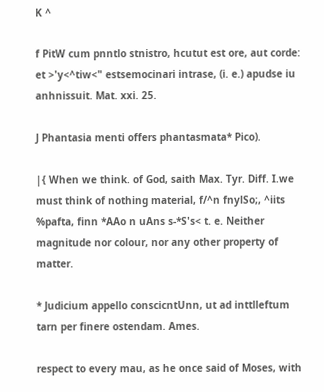K ^

f PitW cum pnntlo stnistro, hcutut est ore, aut corde: et >'y<^tiw<" estsemocinari intrase, (i. e.) apudse iu anhnissuit. Mat. xxi. 25.

J Phantasia menti offers phantasmata* Pico).

|{ When we think. of God, saith Max. Tyr. Diff. I.we must think of nothing material, f/^n fnylSo;, ^iits %pafta, finn *AAo n uAns s-*S's< t. e. Neither magnitude nor colour, nor any other property of matter.

* Judicium appello conscicntUnn, ut ad inttlleftum tarn per finere ostendam. Ames.

respect to every mau, as he once said of Moses, with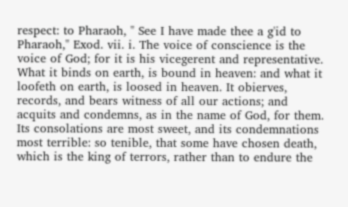respect: to Pharaoh, " See I have made thee a g'id to Pharaoh," Exod. vii. i. The voice of conscience is the voice of God; for it is his vicegerent and representative. What it binds on earth, is bound in heaven: and what it loofeth on earth, is loosed in heaven. It obierves, records, and bears witness of all our actions; and acquits and condemns, as in the name of God, for them. Its consolations are most sweet, and its condemnations most terrible: so tenible, that some have chosen death, which is the king of terrors, rather than to endure the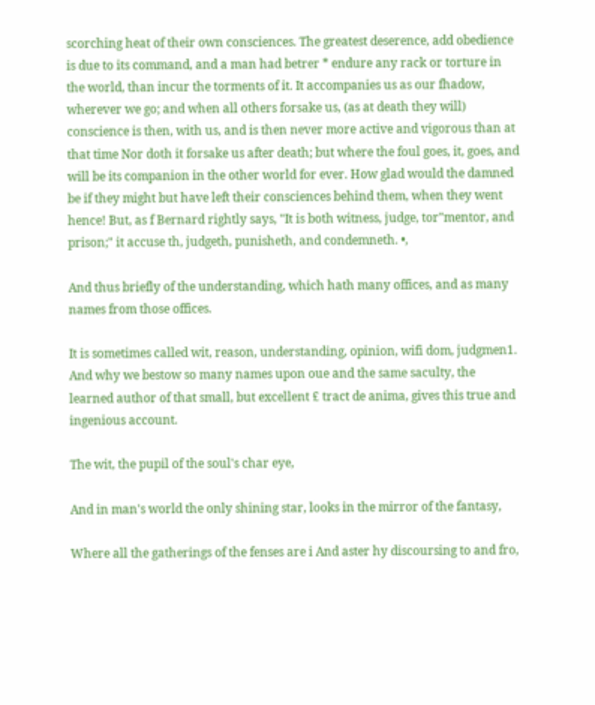scorching heat of their own consciences. The greatest deserence, add obedience is due to its command, and a man had betrer * endure any rack or torture in the world, than incur the torments of it. It accompanies us as our fhadow, wherever we go; and when all others forsake us, (as at death they will) conscience is then, with us, and is then never more active and vigorous than at that time Nor doth it forsake us after death; but where the foul goes, it, goes, and will be its companion in the other world for ever. How glad would the damned be if they might but have left their consciences behind them, when they went hence! But, as f Bernard rightly says, "It is both witness, judge, tor"mentor, and prison;" it accuse th, judgeth, punisheth, and condemneth. •,

And thus briefly of the understanding, which hath many offices, and as many names from those offices.

It is sometimes called wit, reason, understanding, opinion, wifi dom, judgmen1. And why we bestow so many names upon oue and the same saculty, the learned author of that small, but excellent £ tract de anima, gives this true and ingenious account.

The wit, the pupil of the soul's char eye,

And in man's world the only shining star, looks in the mirror of the fantasy,

Where all the gatherings of the fenses are i And aster hy discoursing to and fro,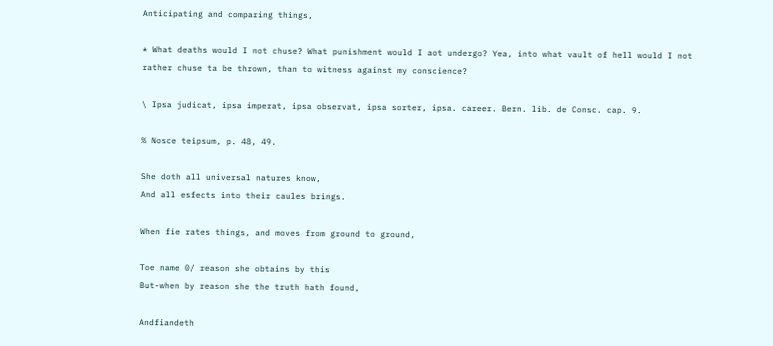Anticipating and comparing things,

* What deaths would I not chuse? What punishment would I aot undergo? Yea, into what vault of hell would I not rather chuse ta be thrown, than to witness against my conscience?

\ Ipsa judicat, ipsa imperat, ipsa observat, ipsa sorter, ipsa. career. Bern. lib. de Consc. cap. 9.

% Nosce teipsum, p. 48, 49.

She doth all universal natures know,
And all esfects into their caules brings.

When fie rates things, and moves from ground to ground,

Toe name 0/ reason she obtains by this
But-when by reason she the truth hath found,

Andfiandeth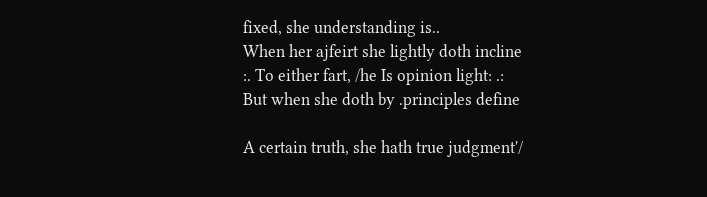fixed, she understanding is..
When her ajfeirt she lightly doth incline
:. To either fart, /he Is opinion light: .:
But when she doth by .principles define

A certain truth, she hath true judgment'/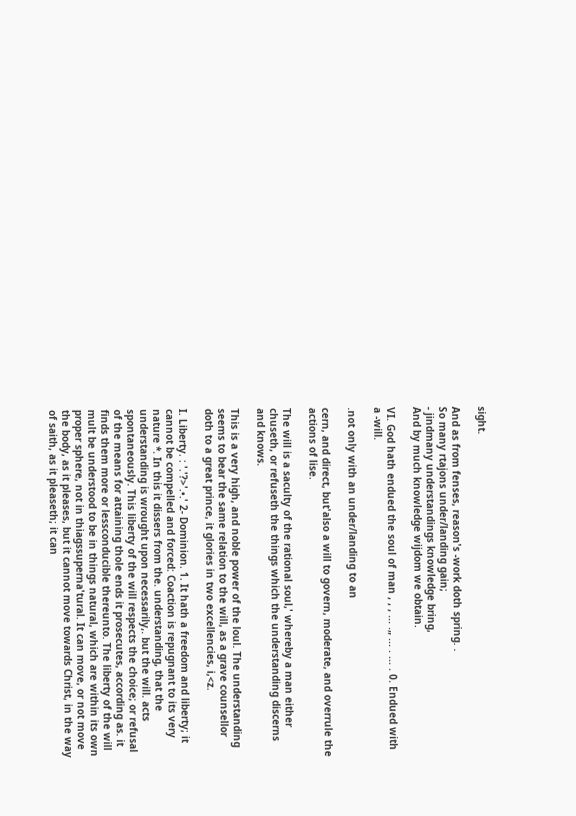sight.

And as from fenses, reason's -work doth spring. .
So many rtajons under/landing gain;
- jindmany understandings knowledge bring,
And by much knowledge wijdom we obtain.

VI. God hath endued the soul of man , , , ... .„ ... . ... . 0. Endued with a -will.

.not only with an under/landing to an

cern, and direct, but'also a will to govern, moderate, and overrule the actions of lise.

The will is a saculty of the rational soul,' whereby a man either chuseth, or refuseth the things which the understanding discerns and knows.

This is a very high, and noble power of the loul. The understanding seems to bear the same relation to the will, as a grave counsellor doth to a great prince, it glories in two excellencies, i,<z.

I. Liberty. : '.'?>'.•.' 2- Dominion. 1. It hath a freedom and liberty; it cannot be compelled and forced: Coaction is repugnant to its very nature *. In this it dissers from the. understanding, that the understanding is wrought upon necessarily,. but the will. acts spontaneously. This liberty of the will respects the choice; or refusal of the means for attaining thole ends it prosecutes, according as. it finds them more or lessconducible thereunto. The liberty of the will mult be understood to be in things natural, which are within its own proper sphere, not in thiagssuperna'tural. It can move, or not move the body, as it pleases, but it cannot move towards Christ, in the way of saith, as it pleaseth; it can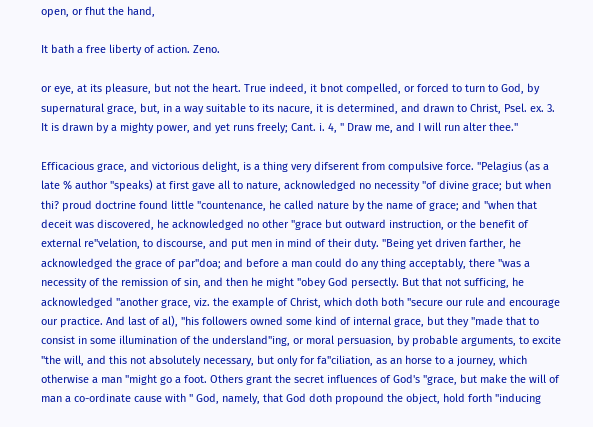open, or fhut the hand,

It bath a free liberty of action. Zeno.

or eye, at its pleasure, but not the heart. True indeed, it bnot compelled, or forced to turn to God, by supernatural grace, but, in a way suitable to its nacure, it is determined, and drawn to Christ, Psel. ex. 3. It is drawn by a mighty power, and yet runs freely; Cant. i. 4, " Draw me, and I will run alter thee."

Efficacious grace, and victorious delight, is a thing very difserent from compulsive force. "Pelagius (as a late % author "speaks) at first gave all to nature, acknowledged no necessity "of divine grace; but when thi? proud doctrine found little "countenance, he called nature by the name of grace; and "when that deceit was discovered, he acknowledged no other "grace but outward instruction, or the benefit of external re"velation, to discourse, and put men in mind of their duty. "Being yet driven farther, he acknowledged the grace of par"doa; and before a man could do any thing acceptably, there "was a necessity of the remission of sin, and then he might "obey God persectly. But that not sufficing, he acknowledged "another grace, viz. the example of Christ, which doth both "secure our rule and encourage our practice. And last of al), "his followers owned some kind of internal grace, but they "made that to consist in some illumination of the undersland"ing, or moral persuasion, by probable arguments, to excite "the will, and this not absolutely necessary, but only for fa"ciliation, as an horse to a journey, which otherwise a man "might go a foot. Others grant the secret influences of God's "grace, but make the will of man a co-ordinate cause with '' God, namely, that God doth propound the object, hold forth "inducing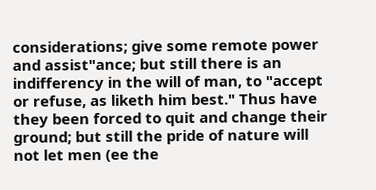considerations; give some remote power and assist"ance; but still there is an indifferency in the will of man, to "accept or refuse, as liketh him best." Thus have they been forced to quit and change their ground; but still the pride of nature will not let men (ee the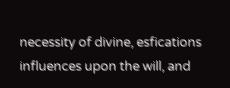necessity of divine, esfications influences upon the will, and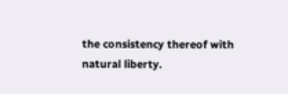the consistency thereof with natural liberty.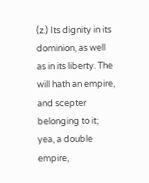(z.) Its dignity in its dominion, as well as in its liberty. The will hath an empire, and scepter belonging to it; yea, a double empire,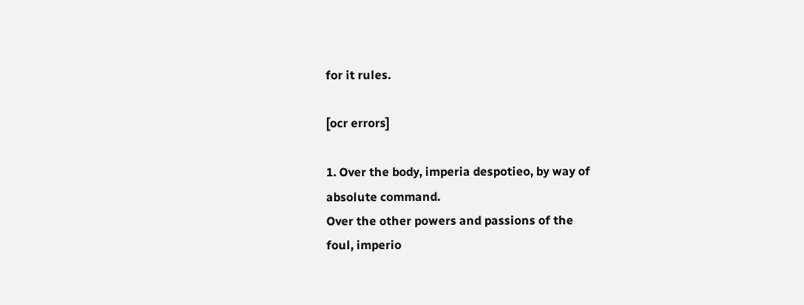for it rules.

[ocr errors]

1. Over the body, imperia despotieo, by way of
absolute command.
Over the other powers and passions of the
foul, imperio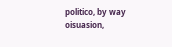politico, by way oisuasion,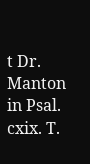t Dr. Manton in Psal. cxix. T.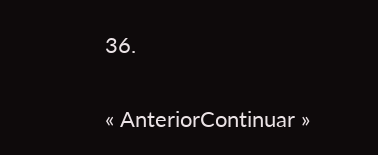36.

« AnteriorContinuar »